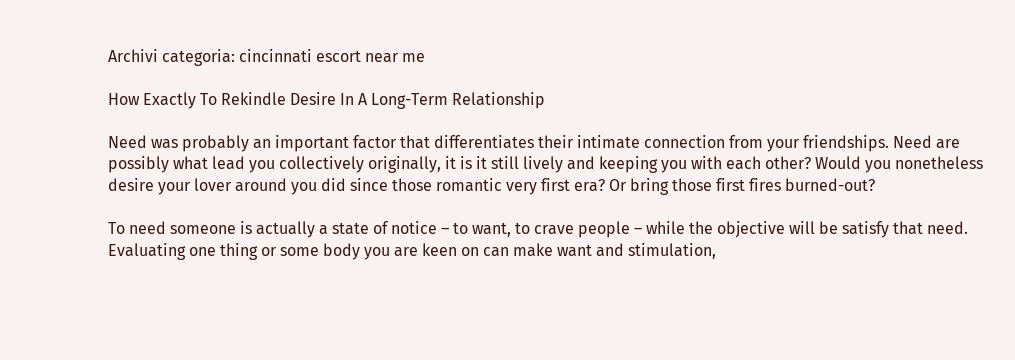Archivi categoria: cincinnati escort near me

How Exactly To Rekindle Desire In A Long-Term Relationship

Need was probably an important factor that differentiates their intimate connection from your friendships. Need are possibly what lead you collectively originally, it is it still lively and keeping you with each other? Would you nonetheless desire your lover around you did since those romantic very first era? Or bring those first fires burned-out?

To need someone is actually a state of notice – to want, to crave people – while the objective will be satisfy that need. Evaluating one thing or some body you are keen on can make want and stimulation,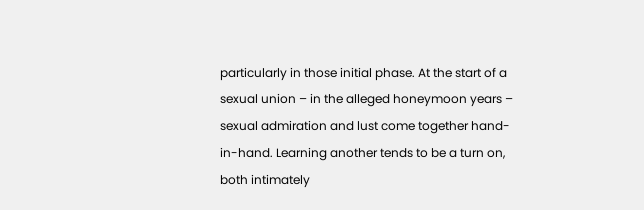particularly in those initial phase. At the start of a sexual union – in the alleged honeymoon years – sexual admiration and lust come together hand-in-hand. Learning another tends to be a turn on, both intimately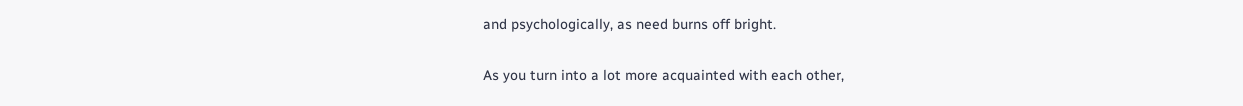and psychologically, as need burns off bright.

As you turn into a lot more acquainted with each other,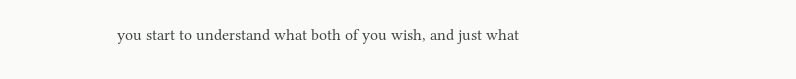you start to understand what both of you wish, and just what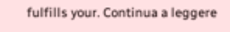fulfills your. Continua a leggere